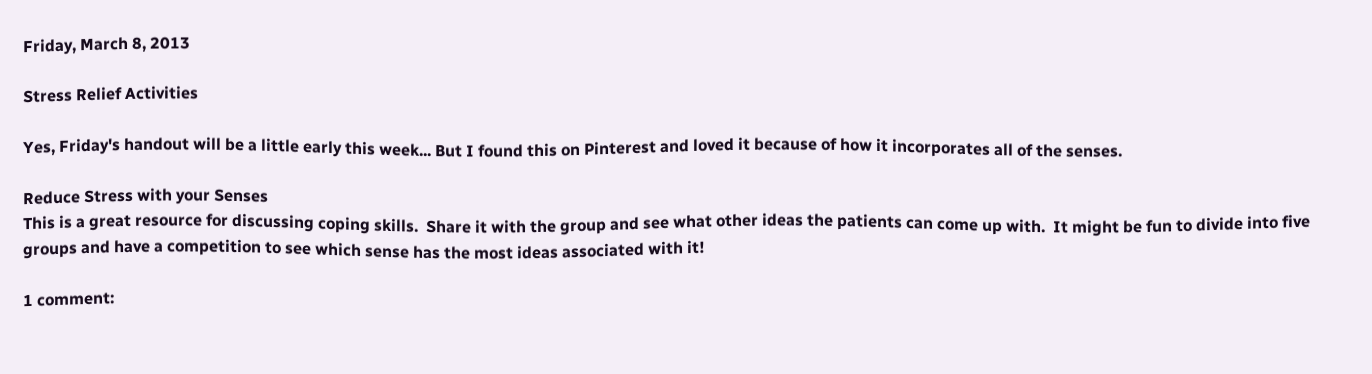Friday, March 8, 2013

Stress Relief Activities

Yes, Friday's handout will be a little early this week... But I found this on Pinterest and loved it because of how it incorporates all of the senses.

Reduce Stress with your Senses
This is a great resource for discussing coping skills.  Share it with the group and see what other ideas the patients can come up with.  It might be fun to divide into five groups and have a competition to see which sense has the most ideas associated with it!

1 comment: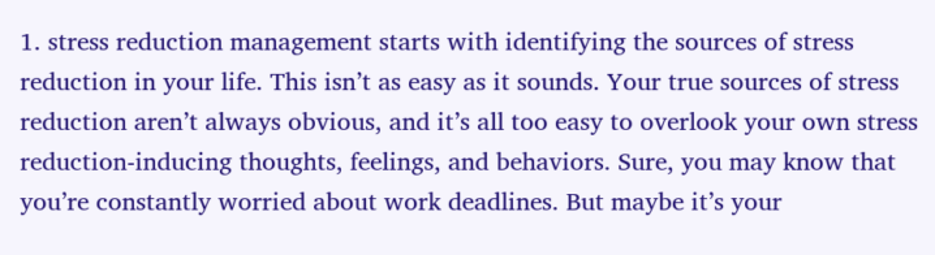1. stress reduction management starts with identifying the sources of stress reduction in your life. This isn’t as easy as it sounds. Your true sources of stress reduction aren’t always obvious, and it’s all too easy to overlook your own stress reduction-inducing thoughts, feelings, and behaviors. Sure, you may know that you’re constantly worried about work deadlines. But maybe it’s your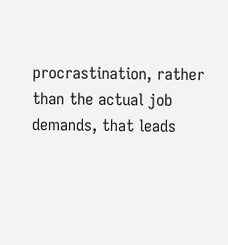procrastination, rather than the actual job demands, that leads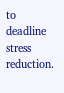to deadline stress reduction.